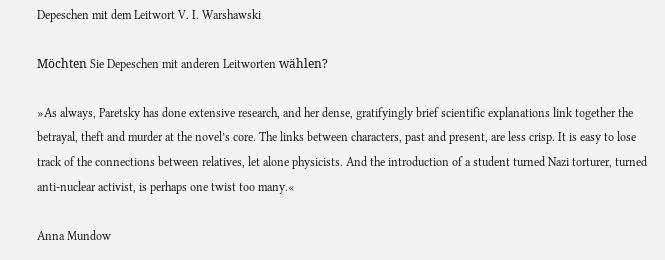Depeschen mit dem Leitwort V. I. Warshawski

Möchten Sie Depeschen mit anderen Leitworten wählen?

»As always, Paretsky has done extensive research, and her dense, gratifyingly brief scientific explanations link together the betrayal, theft and murder at the novel’s core. The links between characters, past and present, are less crisp. It is easy to lose track of the connections between relatives, let alone physicists. And the introduction of a student turned Nazi torturer, turned anti-nuclear activist, is perhaps one twist too many.«

Anna Mundow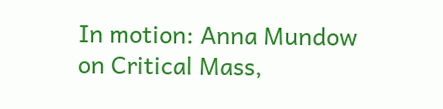In motion: Anna Mundow on Critical Mass,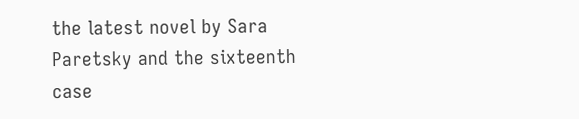the latest novel by Sara Paretsky and the sixteenth case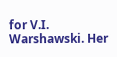for V.I. Warshawski. Her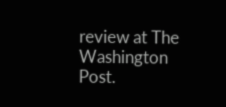review at The Washington Post.